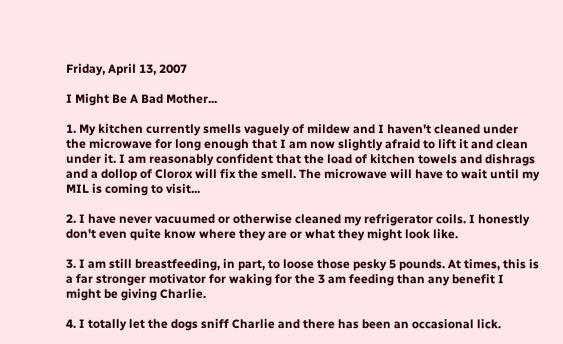Friday, April 13, 2007

I Might Be A Bad Mother...

1. My kitchen currently smells vaguely of mildew and I haven't cleaned under the microwave for long enough that I am now slightly afraid to lift it and clean under it. I am reasonably confident that the load of kitchen towels and dishrags and a dollop of Clorox will fix the smell. The microwave will have to wait until my MIL is coming to visit...

2. I have never vacuumed or otherwise cleaned my refrigerator coils. I honestly don't even quite know where they are or what they might look like.

3. I am still breastfeeding, in part, to loose those pesky 5 pounds. At times, this is a far stronger motivator for waking for the 3 am feeding than any benefit I might be giving Charlie.

4. I totally let the dogs sniff Charlie and there has been an occasional lick.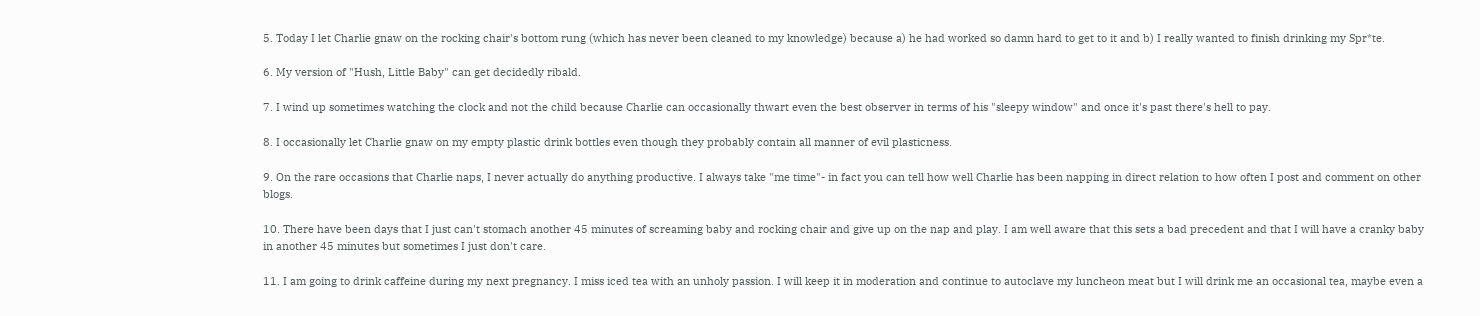5. Today I let Charlie gnaw on the rocking chair's bottom rung (which has never been cleaned to my knowledge) because a) he had worked so damn hard to get to it and b) I really wanted to finish drinking my Spr*te.

6. My version of "Hush, Little Baby" can get decidedly ribald.

7. I wind up sometimes watching the clock and not the child because Charlie can occasionally thwart even the best observer in terms of his "sleepy window" and once it's past there's hell to pay.

8. I occasionally let Charlie gnaw on my empty plastic drink bottles even though they probably contain all manner of evil plasticness.

9. On the rare occasions that Charlie naps, I never actually do anything productive. I always take "me time"- in fact you can tell how well Charlie has been napping in direct relation to how often I post and comment on other blogs.

10. There have been days that I just can't stomach another 45 minutes of screaming baby and rocking chair and give up on the nap and play. I am well aware that this sets a bad precedent and that I will have a cranky baby in another 45 minutes but sometimes I just don't care.

11. I am going to drink caffeine during my next pregnancy. I miss iced tea with an unholy passion. I will keep it in moderation and continue to autoclave my luncheon meat but I will drink me an occasional tea, maybe even a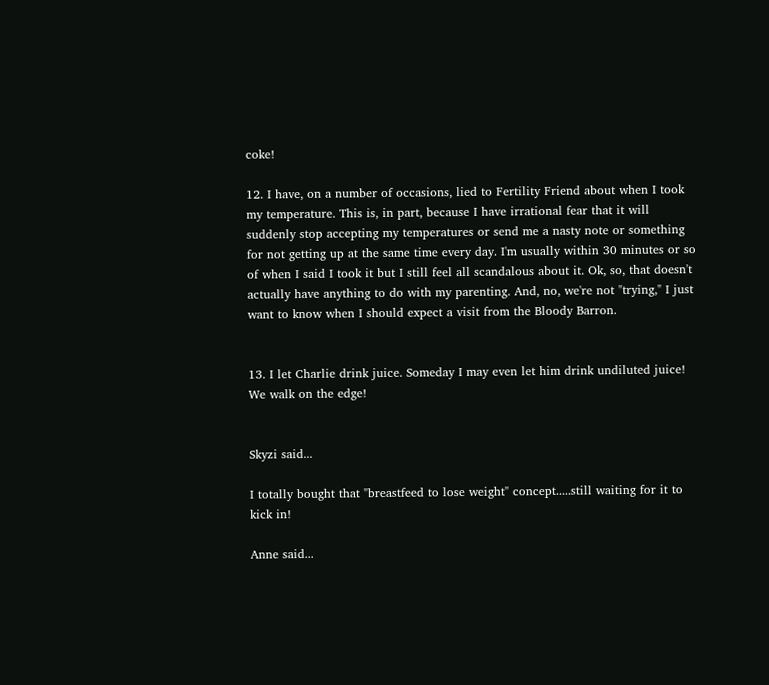coke!

12. I have, on a number of occasions, lied to Fertility Friend about when I took my temperature. This is, in part, because I have irrational fear that it will suddenly stop accepting my temperatures or send me a nasty note or something for not getting up at the same time every day. I'm usually within 30 minutes or so of when I said I took it but I still feel all scandalous about it. Ok, so, that doesn't actually have anything to do with my parenting. And, no, we're not "trying," I just want to know when I should expect a visit from the Bloody Barron.


13. I let Charlie drink juice. Someday I may even let him drink undiluted juice! We walk on the edge!


Skyzi said...

I totally bought that "breastfeed to lose weight" concept.....still waiting for it to kick in!

Anne said...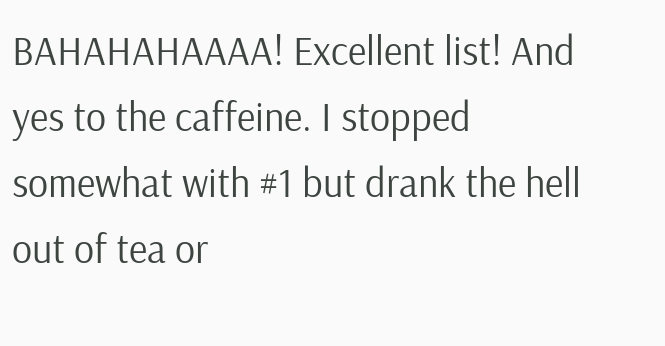BAHAHAHAAAA! Excellent list! And yes to the caffeine. I stopped somewhat with #1 but drank the hell out of tea or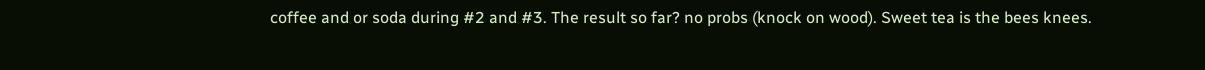coffee and or soda during #2 and #3. The result so far? no probs (knock on wood). Sweet tea is the bees knees.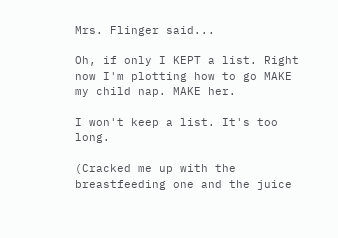Mrs. Flinger said...

Oh, if only I KEPT a list. Right now I'm plotting how to go MAKE my child nap. MAKE her.

I won't keep a list. It's too long.

(Cracked me up with the breastfeeding one and the juice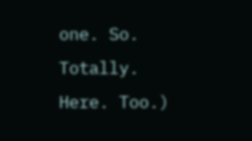one. So. Totally. Here. Too.)